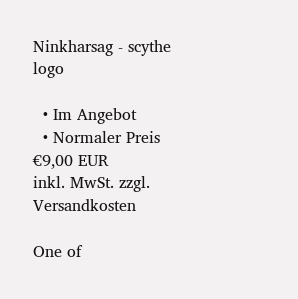Ninkharsag - scythe logo

  • Im Angebot
  • Normaler Preis €9,00 EUR
inkl. MwSt. zzgl. Versandkosten

One of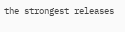the strongest releases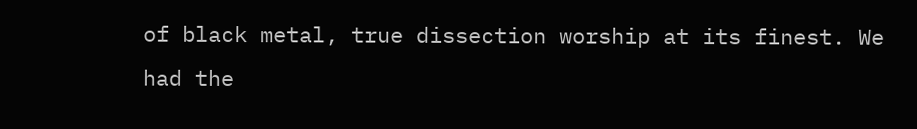of black metal, true dissection worship at its finest. We had the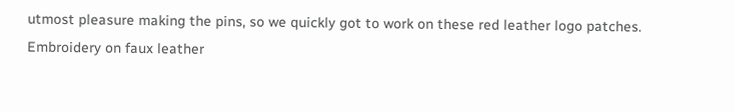utmost pleasure making the pins, so we quickly got to work on these red leather logo patches.
Embroidery on faux leather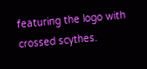featuring the logo with crossed scythes.